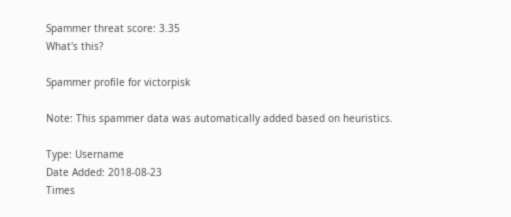Spammer threat score: 3.35
What's this?

Spammer profile for victorpisk

Note: This spammer data was automatically added based on heuristics.

Type: Username
Date Added: 2018-08-23
Times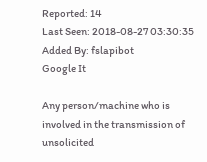Reported: 14
Last Seen: 2018-08-27 03:30:35
Added By: fslapibot
Google It

Any person/machine who is involved in the transmission of unsolicited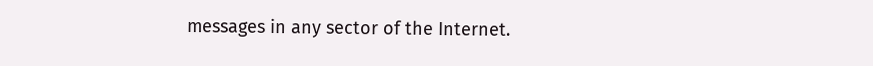messages in any sector of the Internet.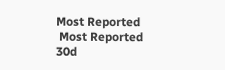Most Reported
 Most Reported 30d